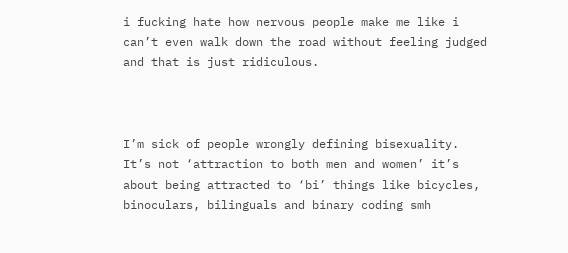i fucking hate how nervous people make me like i can’t even walk down the road without feeling judged and that is just ridiculous.



I’m sick of people wrongly defining bisexuality. It’s not ‘attraction to both men and women’ it’s about being attracted to ‘bi’ things like bicycles, binoculars, bilinguals and binary coding smh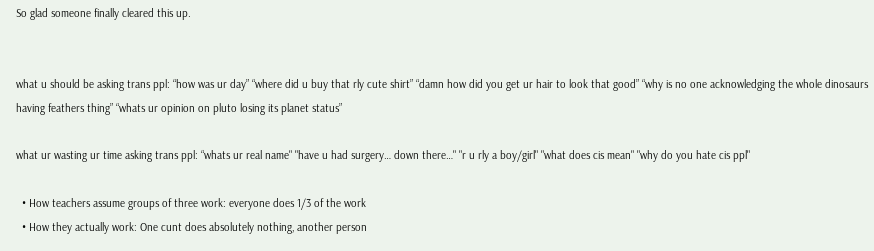So glad someone finally cleared this up.


what u should be asking trans ppl: “how was ur day” “where did u buy that rly cute shirt” “damn how did you get ur hair to look that good” “why is no one acknowledging the whole dinosaurs having feathers thing” “whats ur opinion on pluto losing its planet status”

what ur wasting ur time asking trans ppl: “whats ur real name" "have u had surgery… down there…" "r u rly a boy/girl" "what does cis mean" "why do you hate cis ppl"

  • How teachers assume groups of three work: everyone does 1/3 of the work
  • How they actually work: One cunt does absolutely nothing, another person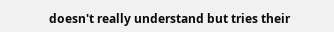doesn't really understand but tries their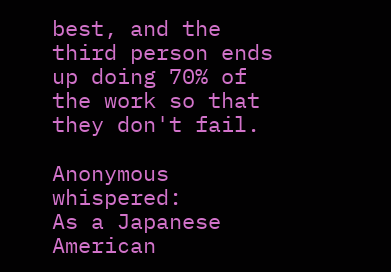best, and the third person ends up doing 70% of the work so that they don't fail.

Anonymous whispered:
As a Japanese American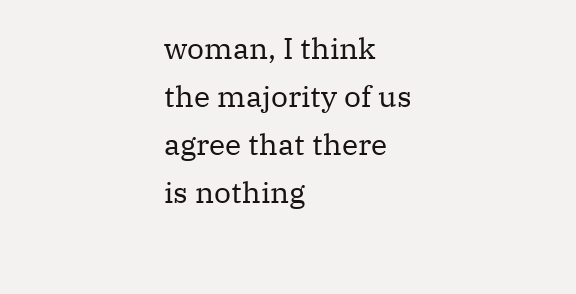woman, I think the majority of us agree that there is nothing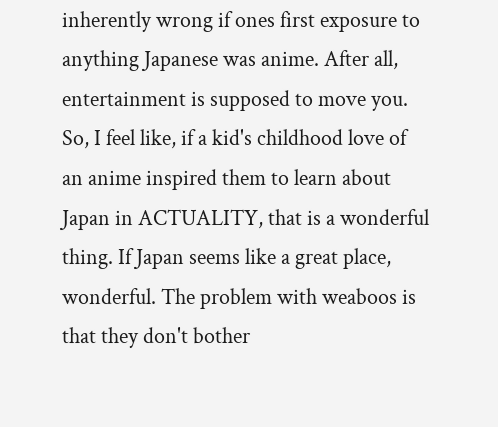inherently wrong if ones first exposure to anything Japanese was anime. After all, entertainment is supposed to move you. So, I feel like, if a kid's childhood love of an anime inspired them to learn about Japan in ACTUALITY, that is a wonderful thing. If Japan seems like a great place, wonderful. The problem with weaboos is that they don't bother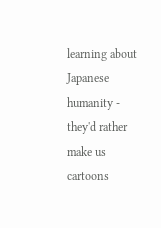learning about Japanese humanity - they'd rather make us cartoons